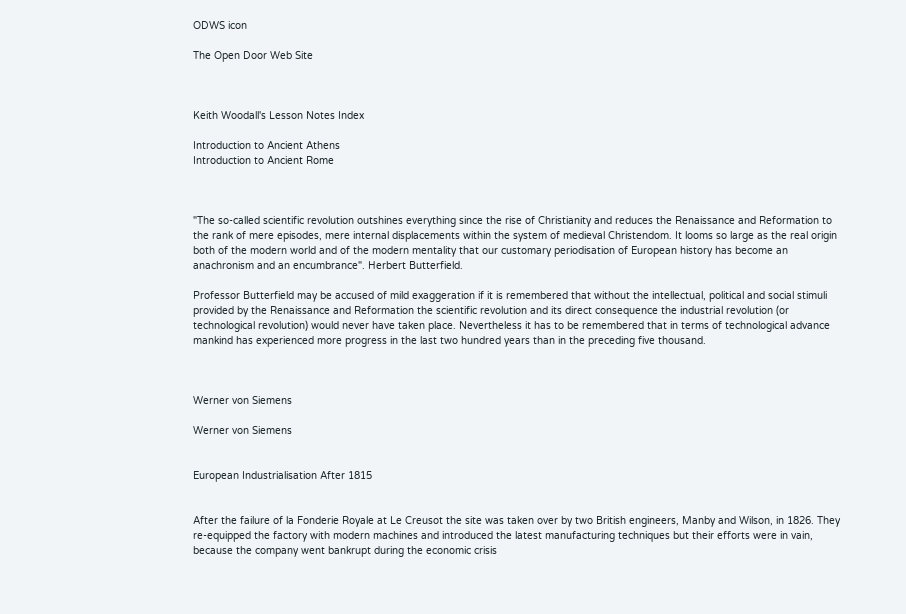ODWS icon

The Open Door Web Site



Keith Woodall's Lesson Notes Index

Introduction to Ancient Athens
Introduction to Ancient Rome



"The so-called scientific revolution outshines everything since the rise of Christianity and reduces the Renaissance and Reformation to the rank of mere episodes, mere internal displacements within the system of medieval Christendom. It looms so large as the real origin both of the modern world and of the modern mentality that our customary periodisation of European history has become an anachronism and an encumbrance". Herbert Butterfield.

Professor Butterfield may be accused of mild exaggeration if it is remembered that without the intellectual, political and social stimuli provided by the Renaissance and Reformation the scientific revolution and its direct consequence the industrial revolution (or technological revolution) would never have taken place. Nevertheless it has to be remembered that in terms of technological advance mankind has experienced more progress in the last two hundred years than in the preceding five thousand.



Werner von Siemens

Werner von Siemens


European Industrialisation After 1815


After the failure of la Fonderie Royale at Le Creusot the site was taken over by two British engineers, Manby and Wilson, in 1826. They re-equipped the factory with modern machines and introduced the latest manufacturing techniques but their efforts were in vain, because the company went bankrupt during the economic crisis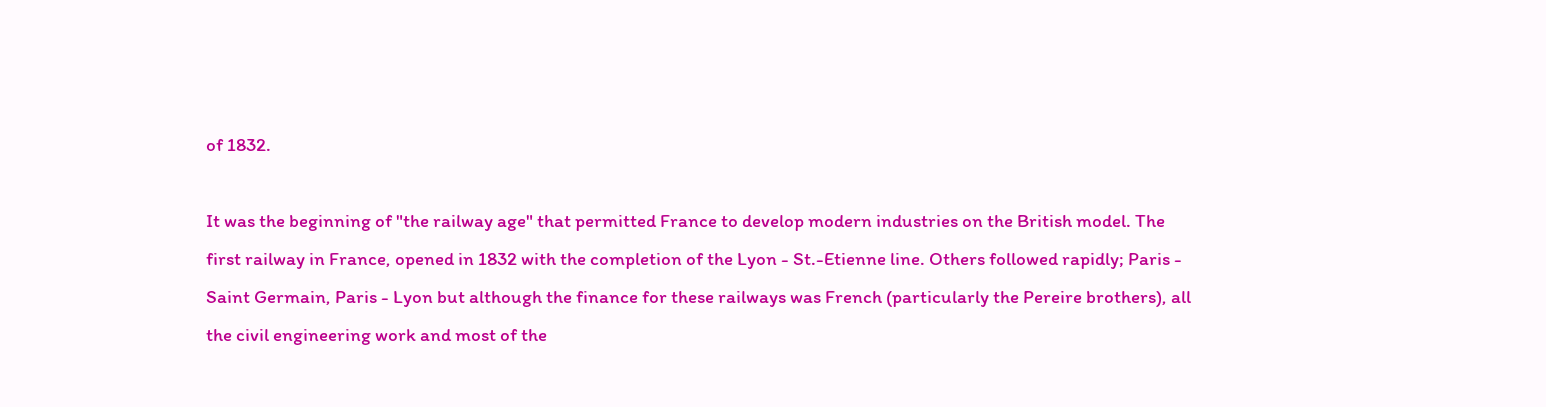of 1832.

It was the beginning of "the railway age" that permitted France to develop modern industries on the British model. The first railway in France, opened in 1832 with the completion of the Lyon - St.-Etienne line. Others followed rapidly; Paris - Saint Germain, Paris - Lyon but although the finance for these railways was French (particularly the Pereire brothers), all the civil engineering work and most of the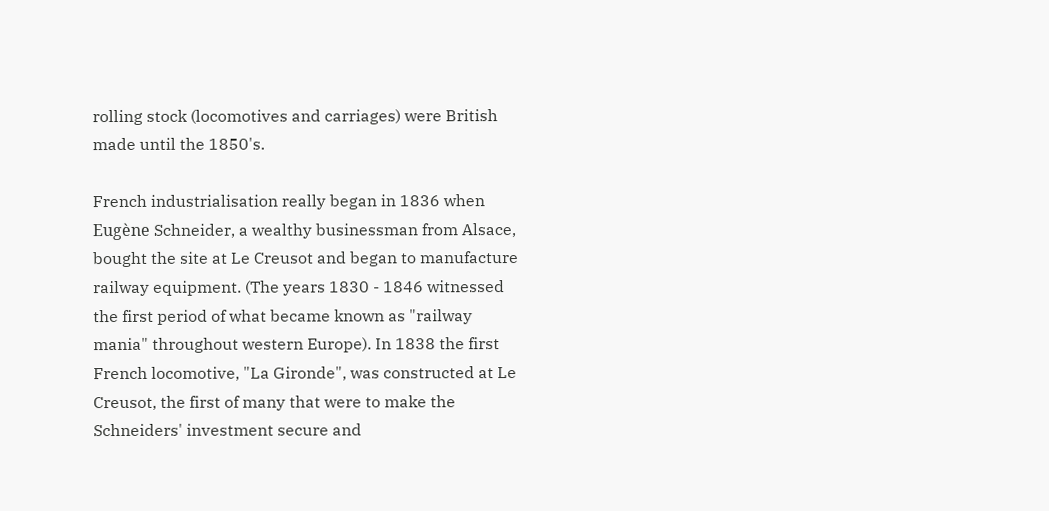rolling stock (locomotives and carriages) were British made until the 1850's.

French industrialisation really began in 1836 when Eugène Schneider, a wealthy businessman from Alsace, bought the site at Le Creusot and began to manufacture railway equipment. (The years 1830 - 1846 witnessed the first period of what became known as "railway mania" throughout western Europe). In 1838 the first French locomotive, "La Gironde", was constructed at Le Creusot, the first of many that were to make the Schneiders' investment secure and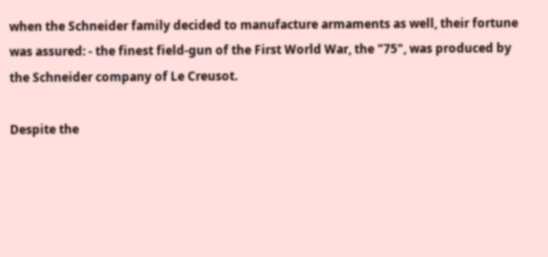when the Schneider family decided to manufacture armaments as well, their fortune was assured: - the finest field-gun of the First World War, the "75", was produced by the Schneider company of Le Creusot.

Despite the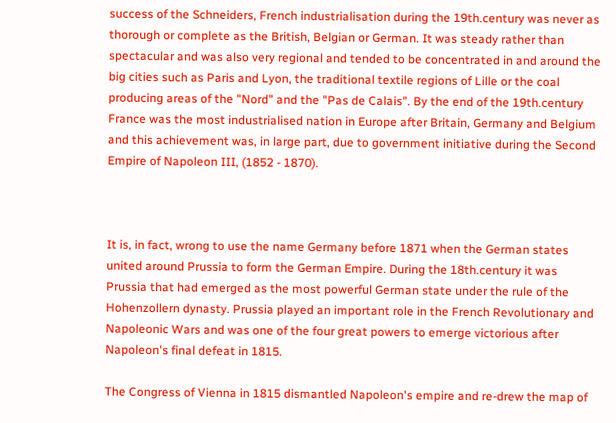success of the Schneiders, French industrialisation during the 19th.century was never as thorough or complete as the British, Belgian or German. It was steady rather than spectacular and was also very regional and tended to be concentrated in and around the big cities such as Paris and Lyon, the traditional textile regions of Lille or the coal producing areas of the "Nord" and the "Pas de Calais". By the end of the 19th.century France was the most industrialised nation in Europe after Britain, Germany and Belgium and this achievement was, in large part, due to government initiative during the Second Empire of Napoleon III, (1852 - 1870).



It is, in fact, wrong to use the name Germany before 1871 when the German states united around Prussia to form the German Empire. During the 18th.century it was Prussia that had emerged as the most powerful German state under the rule of the Hohenzollern dynasty. Prussia played an important role in the French Revolutionary and Napoleonic Wars and was one of the four great powers to emerge victorious after Napoleon's final defeat in 1815.

The Congress of Vienna in 1815 dismantled Napoleon's empire and re-drew the map of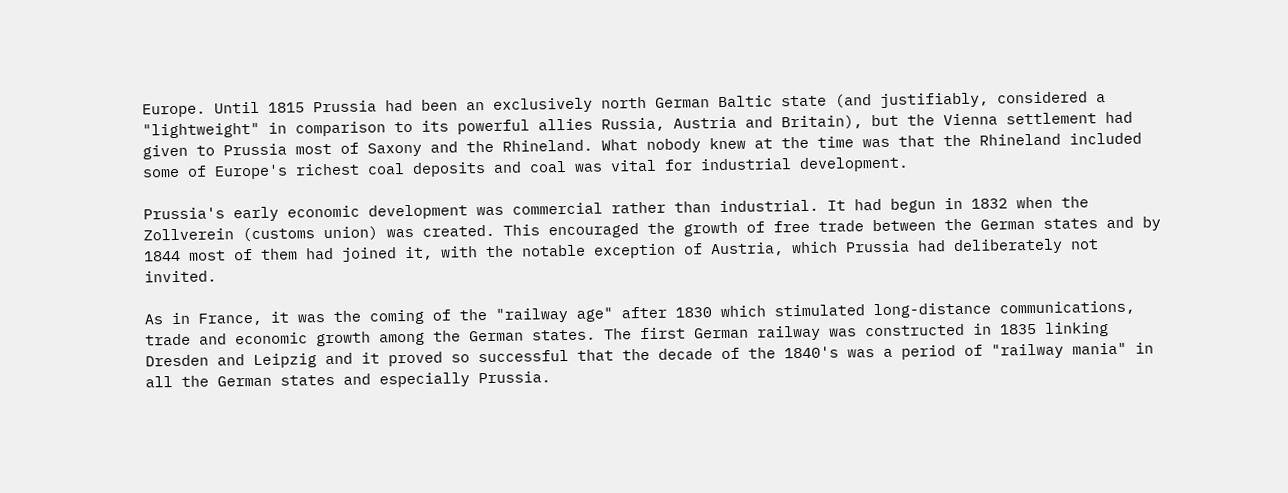Europe. Until 1815 Prussia had been an exclusively north German Baltic state (and justifiably, considered a "lightweight" in comparison to its powerful allies Russia, Austria and Britain), but the Vienna settlement had given to Prussia most of Saxony and the Rhineland. What nobody knew at the time was that the Rhineland included some of Europe's richest coal deposits and coal was vital for industrial development.

Prussia's early economic development was commercial rather than industrial. It had begun in 1832 when the Zollverein (customs union) was created. This encouraged the growth of free trade between the German states and by 1844 most of them had joined it, with the notable exception of Austria, which Prussia had deliberately not invited.

As in France, it was the coming of the "railway age" after 1830 which stimulated long-distance communications, trade and economic growth among the German states. The first German railway was constructed in 1835 linking Dresden and Leipzig and it proved so successful that the decade of the 1840's was a period of "railway mania" in all the German states and especially Prussia.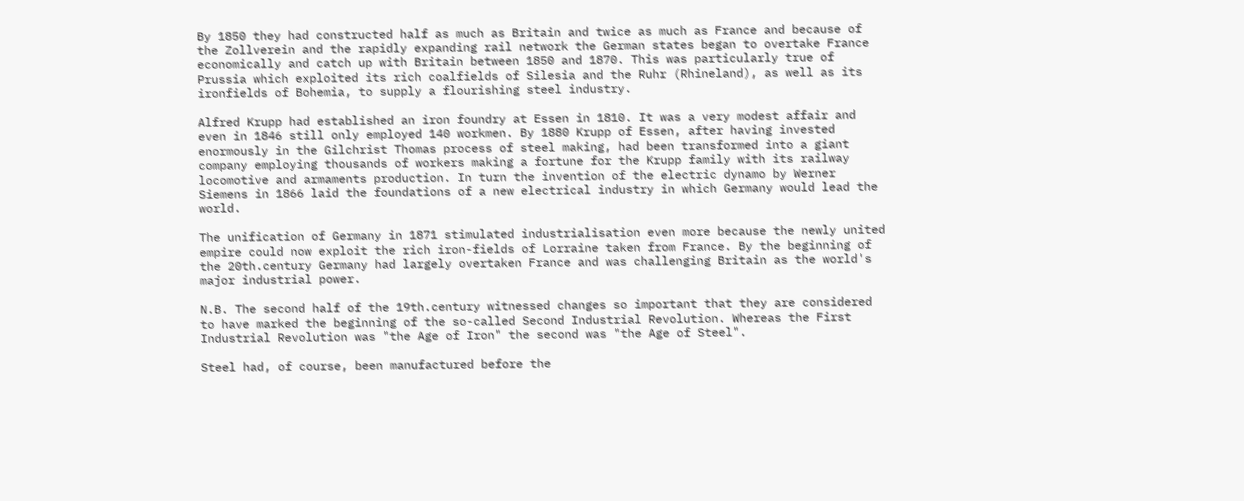By 1850 they had constructed half as much as Britain and twice as much as France and because of the Zollverein and the rapidly expanding rail network the German states began to overtake France economically and catch up with Britain between 1850 and 1870. This was particularly true of Prussia which exploited its rich coalfields of Silesia and the Ruhr (Rhineland), as well as its ironfields of Bohemia, to supply a flourishing steel industry.

Alfred Krupp had established an iron foundry at Essen in 1810. It was a very modest affair and even in 1846 still only employed 140 workmen. By 1880 Krupp of Essen, after having invested enormously in the Gilchrist Thomas process of steel making, had been transformed into a giant company employing thousands of workers making a fortune for the Krupp family with its railway locomotive and armaments production. In turn the invention of the electric dynamo by Werner Siemens in 1866 laid the foundations of a new electrical industry in which Germany would lead the world.

The unification of Germany in 1871 stimulated industrialisation even more because the newly united empire could now exploit the rich iron-fields of Lorraine taken from France. By the beginning of the 20th.century Germany had largely overtaken France and was challenging Britain as the world's major industrial power.

N.B. The second half of the 19th.century witnessed changes so important that they are considered to have marked the beginning of the so-called Second Industrial Revolution. Whereas the First Industrial Revolution was "the Age of Iron" the second was "the Age of Steel".

Steel had, of course, been manufactured before the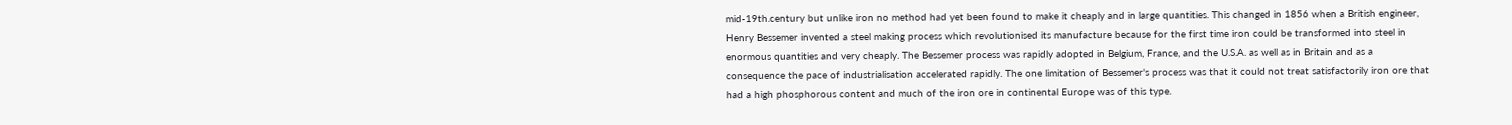mid-19th.century but unlike iron no method had yet been found to make it cheaply and in large quantities. This changed in 1856 when a British engineer, Henry Bessemer invented a steel making process which revolutionised its manufacture because for the first time iron could be transformed into steel in enormous quantities and very cheaply. The Bessemer process was rapidly adopted in Belgium, France, and the U.S.A. as well as in Britain and as a consequence the pace of industrialisation accelerated rapidly. The one limitation of Bessemer's process was that it could not treat satisfactorily iron ore that had a high phosphorous content and much of the iron ore in continental Europe was of this type.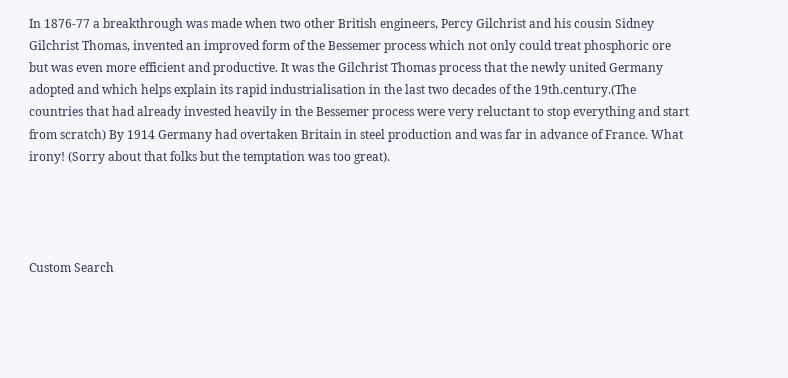In 1876-77 a breakthrough was made when two other British engineers, Percy Gilchrist and his cousin Sidney Gilchrist Thomas, invented an improved form of the Bessemer process which not only could treat phosphoric ore but was even more efficient and productive. It was the Gilchrist Thomas process that the newly united Germany adopted and which helps explain its rapid industrialisation in the last two decades of the 19th.century.(The countries that had already invested heavily in the Bessemer process were very reluctant to stop everything and start from scratch) By 1914 Germany had overtaken Britain in steel production and was far in advance of France. What irony! (Sorry about that folks but the temptation was too great).




Custom Search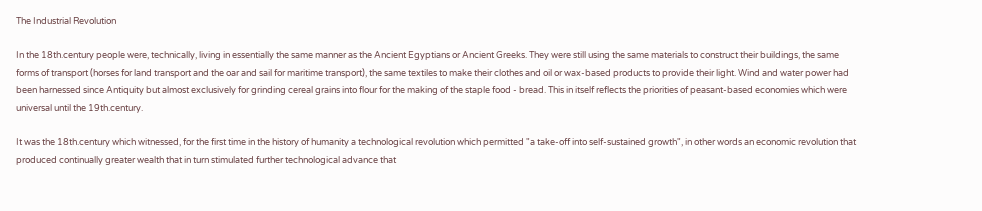The Industrial Revolution

In the 18th.century people were, technically, living in essentially the same manner as the Ancient Egyptians or Ancient Greeks. They were still using the same materials to construct their buildings, the same forms of transport (horses for land transport and the oar and sail for maritime transport), the same textiles to make their clothes and oil or wax-based products to provide their light. Wind and water power had been harnessed since Antiquity but almost exclusively for grinding cereal grains into flour for the making of the staple food - bread. This in itself reflects the priorities of peasant-based economies which were universal until the 19th.century.

It was the 18th.century which witnessed, for the first time in the history of humanity a technological revolution which permitted "a take-off into self-sustained growth", in other words an economic revolution that produced continually greater wealth that in turn stimulated further technological advance that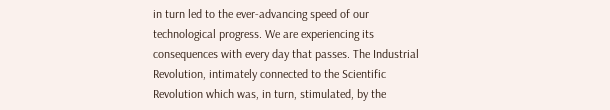in turn led to the ever-advancing speed of our technological progress. We are experiencing its consequences with every day that passes. The Industrial Revolution, intimately connected to the Scientific Revolution which was, in turn, stimulated, by the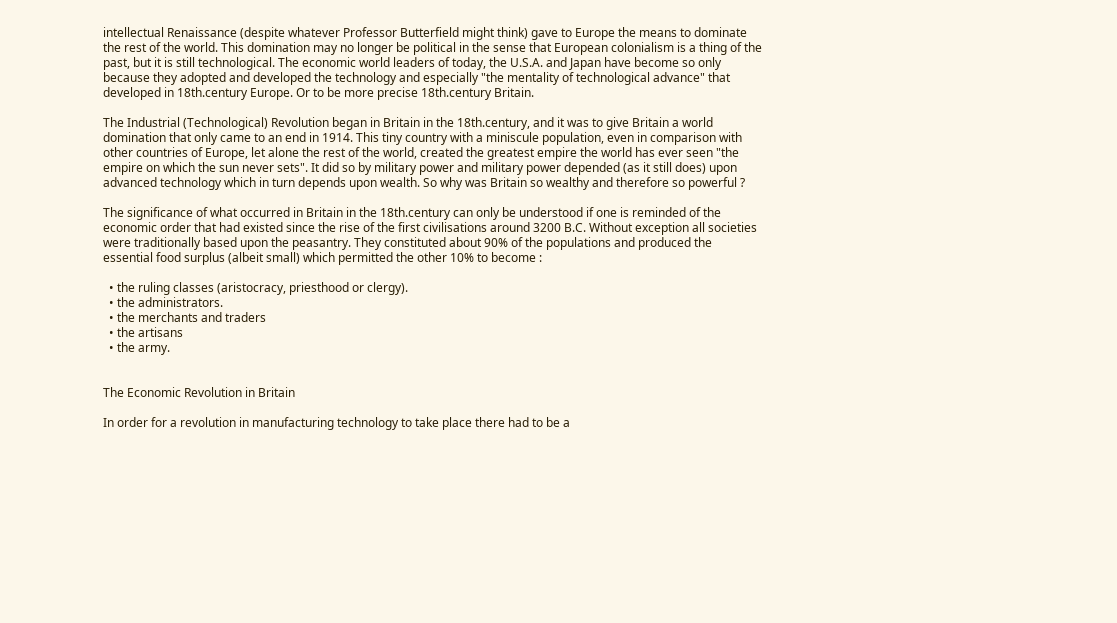intellectual Renaissance (despite whatever Professor Butterfield might think) gave to Europe the means to dominate the rest of the world. This domination may no longer be political in the sense that European colonialism is a thing of the past, but it is still technological. The economic world leaders of today, the U.S.A. and Japan have become so only because they adopted and developed the technology and especially "the mentality of technological advance" that developed in 18th.century Europe. Or to be more precise 18th.century Britain.

The Industrial (Technological) Revolution began in Britain in the 18th.century, and it was to give Britain a world domination that only came to an end in 1914. This tiny country with a miniscule population, even in comparison with other countries of Europe, let alone the rest of the world, created the greatest empire the world has ever seen "the empire on which the sun never sets". It did so by military power and military power depended (as it still does) upon advanced technology which in turn depends upon wealth. So why was Britain so wealthy and therefore so powerful ?

The significance of what occurred in Britain in the 18th.century can only be understood if one is reminded of the economic order that had existed since the rise of the first civilisations around 3200 B.C. Without exception all societies were traditionally based upon the peasantry. They constituted about 90% of the populations and produced the essential food surplus (albeit small) which permitted the other 10% to become :

  • the ruling classes (aristocracy, priesthood or clergy).
  • the administrators.
  • the merchants and traders
  • the artisans
  • the army.


The Economic Revolution in Britain

In order for a revolution in manufacturing technology to take place there had to be a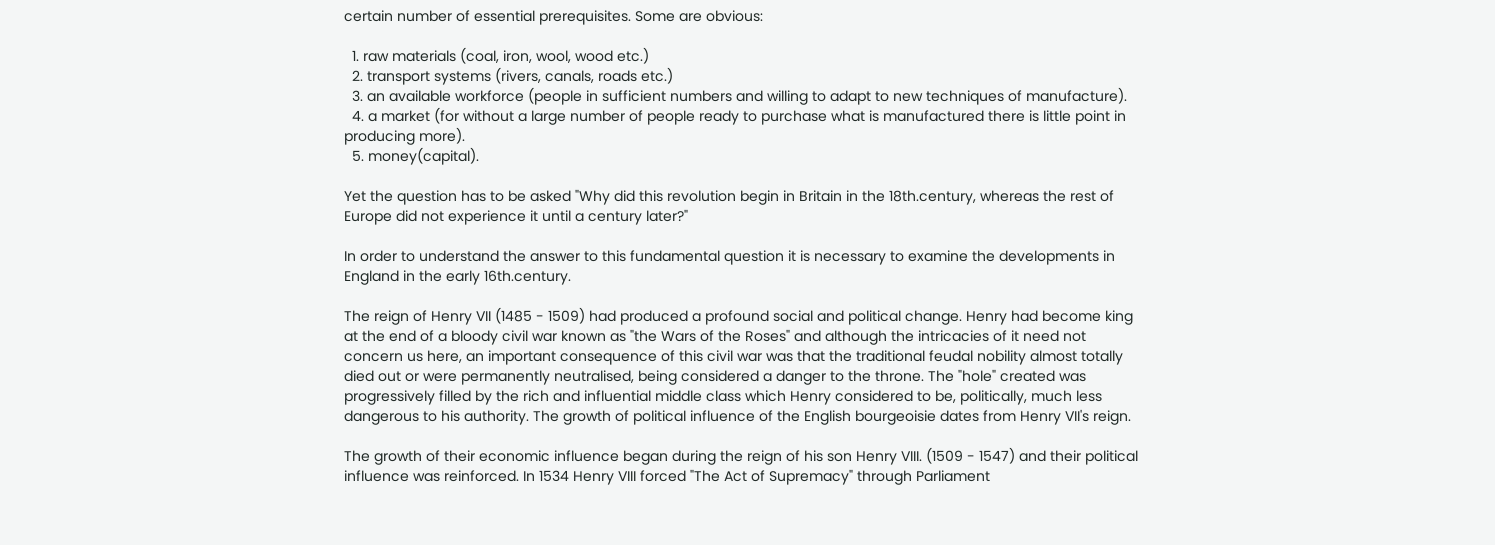certain number of essential prerequisites. Some are obvious:

  1. raw materials (coal, iron, wool, wood etc.)
  2. transport systems (rivers, canals, roads etc.)
  3. an available workforce (people in sufficient numbers and willing to adapt to new techniques of manufacture).
  4. a market (for without a large number of people ready to purchase what is manufactured there is little point in producing more).
  5. money(capital).

Yet the question has to be asked "Why did this revolution begin in Britain in the 18th.century, whereas the rest of Europe did not experience it until a century later?"

In order to understand the answer to this fundamental question it is necessary to examine the developments in England in the early 16th.century.

The reign of Henry VII (1485 - 1509) had produced a profound social and political change. Henry had become king at the end of a bloody civil war known as "the Wars of the Roses" and although the intricacies of it need not concern us here, an important consequence of this civil war was that the traditional feudal nobility almost totally died out or were permanently neutralised, being considered a danger to the throne. The "hole" created was progressively filled by the rich and influential middle class which Henry considered to be, politically, much less dangerous to his authority. The growth of political influence of the English bourgeoisie dates from Henry VII's reign.

The growth of their economic influence began during the reign of his son Henry VIII. (1509 - 1547) and their political influence was reinforced. In 1534 Henry VIII forced "The Act of Supremacy" through Parliament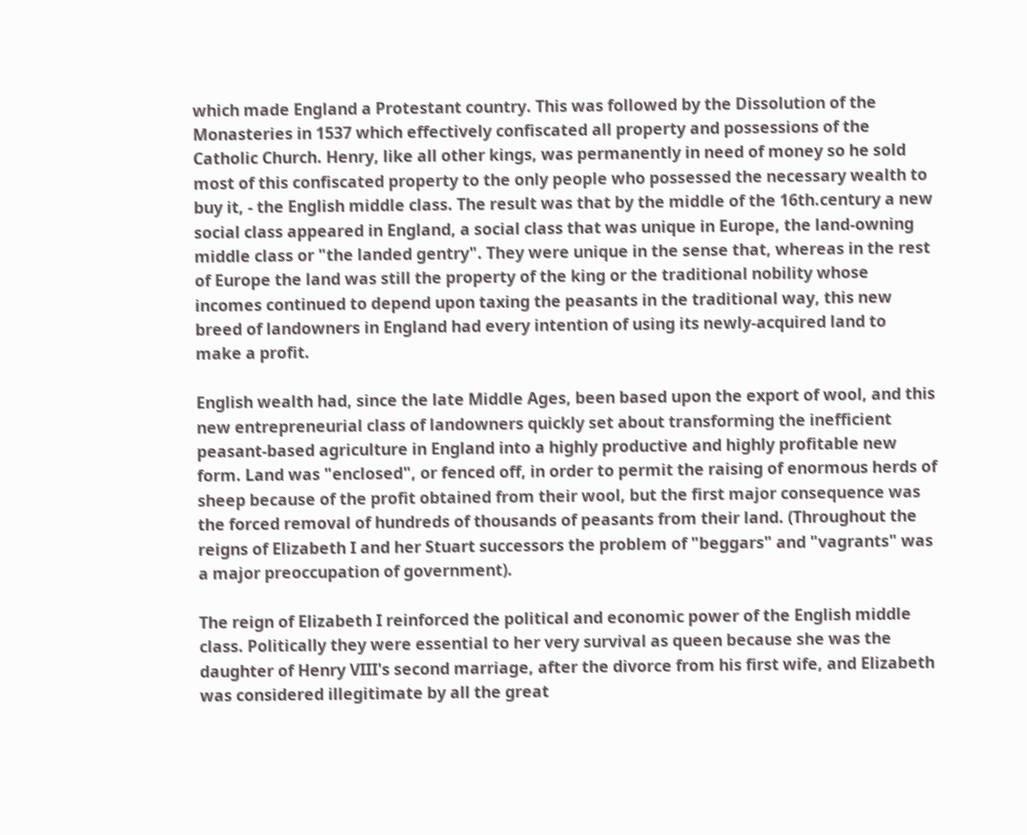which made England a Protestant country. This was followed by the Dissolution of the Monasteries in 1537 which effectively confiscated all property and possessions of the Catholic Church. Henry, like all other kings, was permanently in need of money so he sold most of this confiscated property to the only people who possessed the necessary wealth to buy it, - the English middle class. The result was that by the middle of the 16th.century a new social class appeared in England, a social class that was unique in Europe, the land-owning middle class or "the landed gentry". They were unique in the sense that, whereas in the rest of Europe the land was still the property of the king or the traditional nobility whose incomes continued to depend upon taxing the peasants in the traditional way, this new breed of landowners in England had every intention of using its newly-acquired land to make a profit.

English wealth had, since the late Middle Ages, been based upon the export of wool, and this new entrepreneurial class of landowners quickly set about transforming the inefficient peasant-based agriculture in England into a highly productive and highly profitable new form. Land was "enclosed", or fenced off, in order to permit the raising of enormous herds of sheep because of the profit obtained from their wool, but the first major consequence was the forced removal of hundreds of thousands of peasants from their land. (Throughout the reigns of Elizabeth I and her Stuart successors the problem of "beggars" and "vagrants" was a major preoccupation of government).

The reign of Elizabeth I reinforced the political and economic power of the English middle class. Politically they were essential to her very survival as queen because she was the daughter of Henry VIII's second marriage, after the divorce from his first wife, and Elizabeth was considered illegitimate by all the great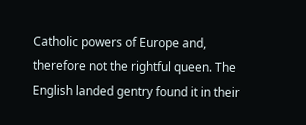Catholic powers of Europe and, therefore not the rightful queen. The English landed gentry found it in their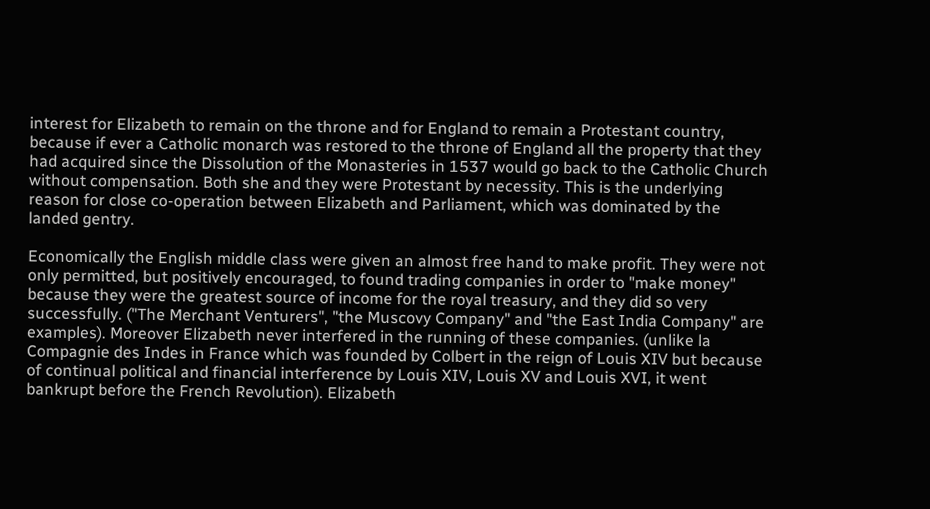interest for Elizabeth to remain on the throne and for England to remain a Protestant country, because if ever a Catholic monarch was restored to the throne of England all the property that they had acquired since the Dissolution of the Monasteries in 1537 would go back to the Catholic Church without compensation. Both she and they were Protestant by necessity. This is the underlying reason for close co-operation between Elizabeth and Parliament, which was dominated by the landed gentry.

Economically the English middle class were given an almost free hand to make profit. They were not only permitted, but positively encouraged, to found trading companies in order to "make money" because they were the greatest source of income for the royal treasury, and they did so very successfully. ("The Merchant Venturers", "the Muscovy Company" and "the East India Company" are examples). Moreover Elizabeth never interfered in the running of these companies. (unlike la Compagnie des Indes in France which was founded by Colbert in the reign of Louis XIV but because of continual political and financial interference by Louis XIV, Louis XV and Louis XVI, it went bankrupt before the French Revolution). Elizabeth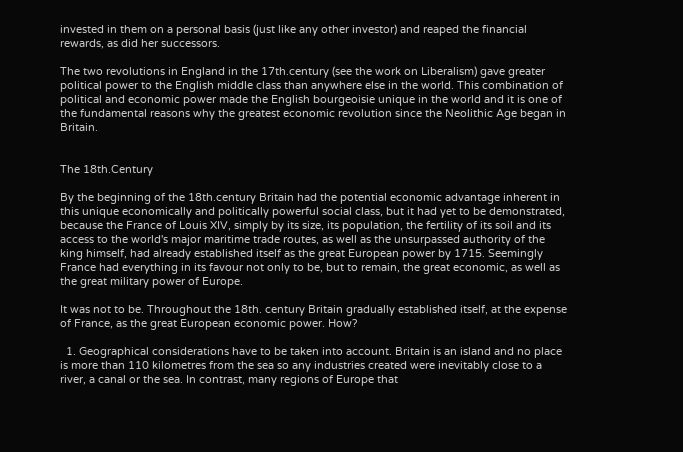invested in them on a personal basis (just like any other investor) and reaped the financial rewards, as did her successors.

The two revolutions in England in the 17th.century (see the work on Liberalism) gave greater political power to the English middle class than anywhere else in the world. This combination of political and economic power made the English bourgeoisie unique in the world and it is one of the fundamental reasons why the greatest economic revolution since the Neolithic Age began in Britain.


The 18th.Century

By the beginning of the 18th.century Britain had the potential economic advantage inherent in this unique economically and politically powerful social class, but it had yet to be demonstrated, because the France of Louis XIV, simply by its size, its population, the fertility of its soil and its access to the world's major maritime trade routes, as well as the unsurpassed authority of the king himself, had already established itself as the great European power by 1715. Seemingly France had everything in its favour not only to be, but to remain, the great economic, as well as the great military power of Europe.

It was not to be. Throughout the 18th. century Britain gradually established itself, at the expense of France, as the great European economic power. How?

  1. Geographical considerations have to be taken into account. Britain is an island and no place is more than 110 kilometres from the sea so any industries created were inevitably close to a river, a canal or the sea. In contrast, many regions of Europe that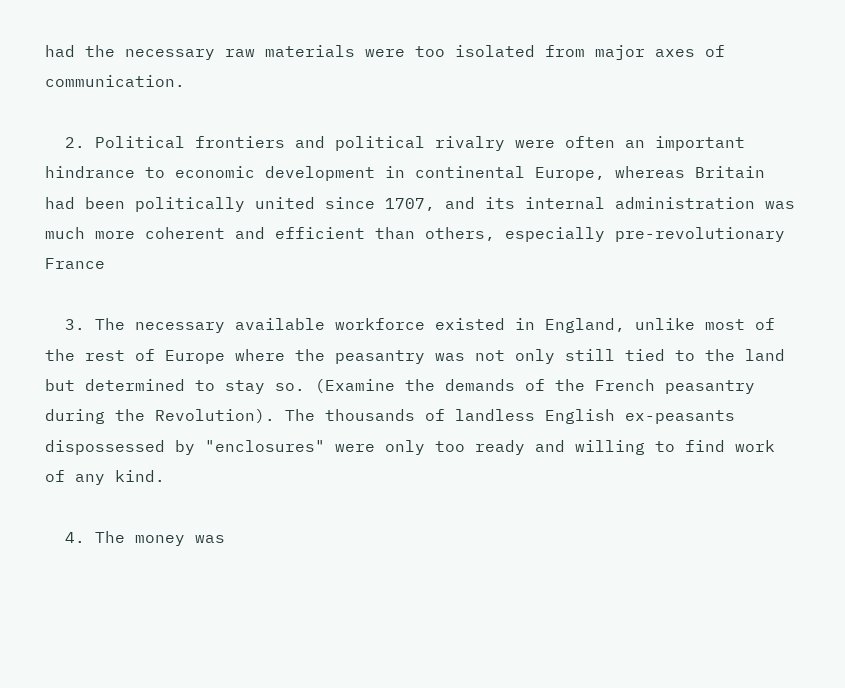had the necessary raw materials were too isolated from major axes of communication.

  2. Political frontiers and political rivalry were often an important hindrance to economic development in continental Europe, whereas Britain had been politically united since 1707, and its internal administration was much more coherent and efficient than others, especially pre-revolutionary France

  3. The necessary available workforce existed in England, unlike most of the rest of Europe where the peasantry was not only still tied to the land but determined to stay so. (Examine the demands of the French peasantry during the Revolution). The thousands of landless English ex-peasants dispossessed by "enclosures" were only too ready and willing to find work of any kind.

  4. The money was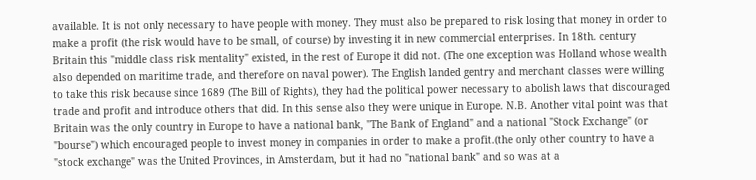available. It is not only necessary to have people with money. They must also be prepared to risk losing that money in order to make a profit (the risk would have to be small, of course) by investing it in new commercial enterprises. In 18th. century Britain this "middle class risk mentality" existed, in the rest of Europe it did not. (The one exception was Holland whose wealth also depended on maritime trade, and therefore on naval power). The English landed gentry and merchant classes were willing to take this risk because since 1689 (The Bill of Rights), they had the political power necessary to abolish laws that discouraged trade and profit and introduce others that did. In this sense also they were unique in Europe. N.B. Another vital point was that Britain was the only country in Europe to have a national bank, "The Bank of England" and a national "Stock Exchange" (or "bourse") which encouraged people to invest money in companies in order to make a profit.(the only other country to have a "stock exchange" was the United Provinces, in Amsterdam, but it had no "national bank" and so was at a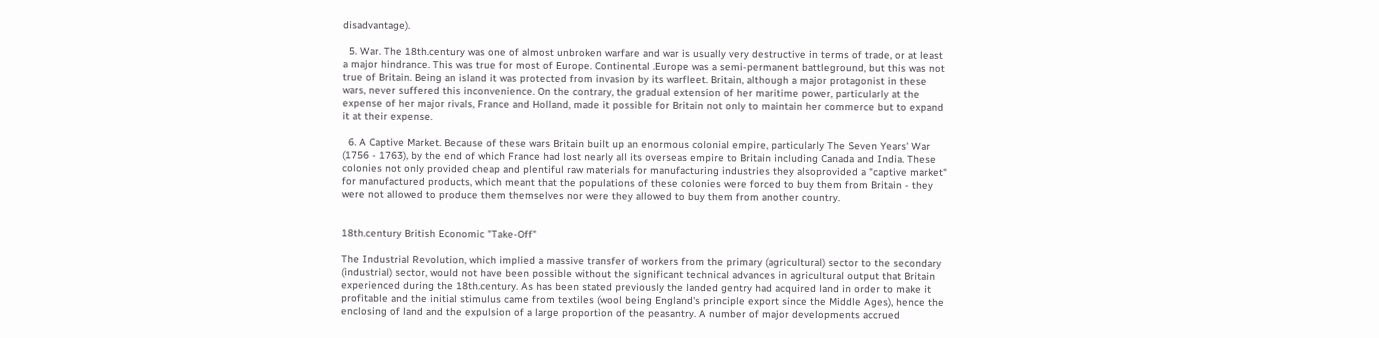disadvantage).

  5. War. The 18th.century was one of almost unbroken warfare and war is usually very destructive in terms of trade, or at least a major hindrance. This was true for most of Europe. Continental .Europe was a semi-permanent battleground, but this was not true of Britain. Being an island it was protected from invasion by its warfleet. Britain, although a major protagonist in these wars, never suffered this inconvenience. On the contrary, the gradual extension of her maritime power, particularly at the expense of her major rivals, France and Holland, made it possible for Britain not only to maintain her commerce but to expand it at their expense.

  6. A Captive Market. Because of these wars Britain built up an enormous colonial empire, particularly The Seven Years' War (1756 - 1763), by the end of which France had lost nearly all its overseas empire to Britain including Canada and India. These colonies not only provided cheap and plentiful raw materials for manufacturing industries they alsoprovided a "captive market" for manufactured products, which meant that the populations of these colonies were forced to buy them from Britain - they were not allowed to produce them themselves nor were they allowed to buy them from another country.


18th.century British Economic "Take-Off"

The Industrial Revolution, which implied a massive transfer of workers from the primary (agricultural) sector to the secondary (industrial) sector, would not have been possible without the significant technical advances in agricultural output that Britain experienced during the 18th.century. As has been stated previously the landed gentry had acquired land in order to make it profitable and the initial stimulus came from textiles (wool being England's principle export since the Middle Ages), hence the enclosing of land and the expulsion of a large proportion of the peasantry. A number of major developments accrued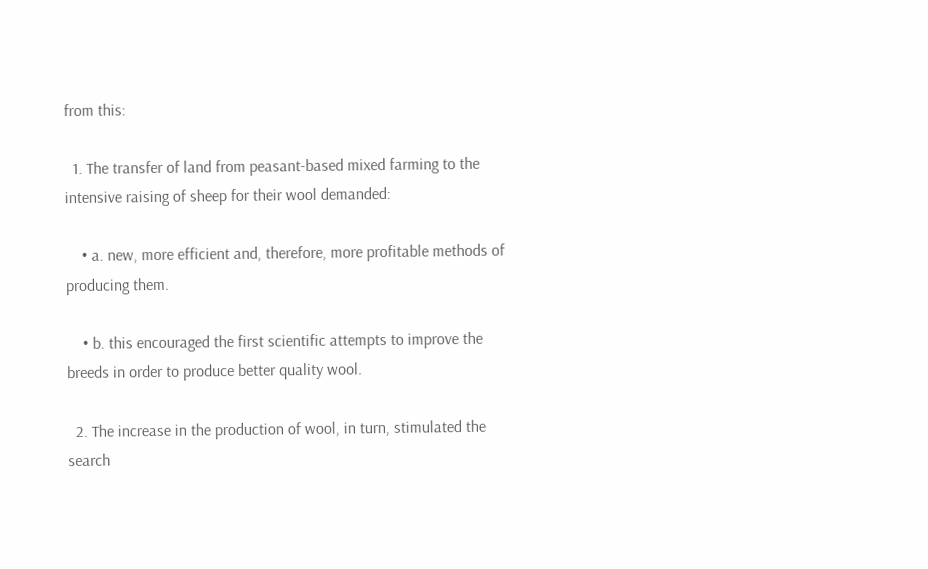from this:

  1. The transfer of land from peasant-based mixed farming to the intensive raising of sheep for their wool demanded:

    • a. new, more efficient and, therefore, more profitable methods of producing them.

    • b. this encouraged the first scientific attempts to improve the breeds in order to produce better quality wool.

  2. The increase in the production of wool, in turn, stimulated the search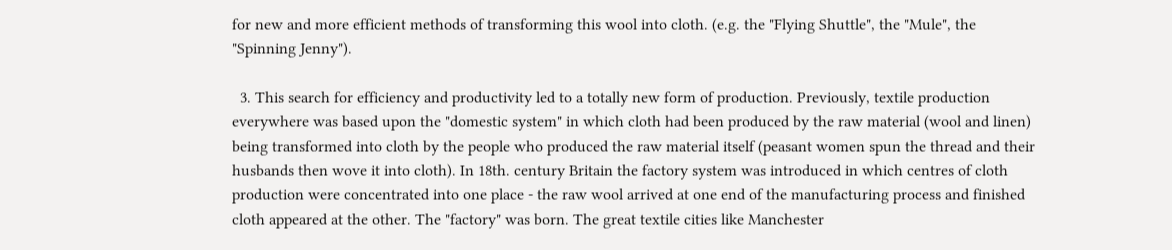for new and more efficient methods of transforming this wool into cloth. (e.g. the "Flying Shuttle", the "Mule", the "Spinning Jenny").

  3. This search for efficiency and productivity led to a totally new form of production. Previously, textile production everywhere was based upon the "domestic system" in which cloth had been produced by the raw material (wool and linen) being transformed into cloth by the people who produced the raw material itself (peasant women spun the thread and their husbands then wove it into cloth). In 18th. century Britain the factory system was introduced in which centres of cloth production were concentrated into one place - the raw wool arrived at one end of the manufacturing process and finished cloth appeared at the other. The "factory" was born. The great textile cities like Manchester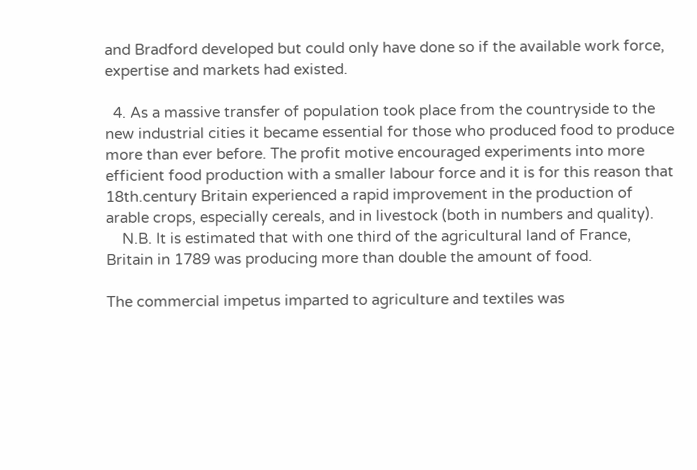and Bradford developed but could only have done so if the available work force, expertise and markets had existed.

  4. As a massive transfer of population took place from the countryside to the new industrial cities it became essential for those who produced food to produce more than ever before. The profit motive encouraged experiments into more efficient food production with a smaller labour force and it is for this reason that 18th.century Britain experienced a rapid improvement in the production of arable crops, especially cereals, and in livestock (both in numbers and quality).
    N.B. It is estimated that with one third of the agricultural land of France, Britain in 1789 was producing more than double the amount of food.

The commercial impetus imparted to agriculture and textiles was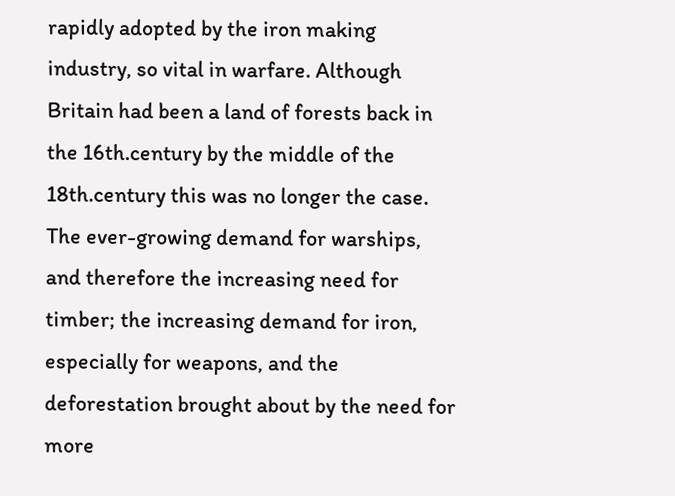rapidly adopted by the iron making industry, so vital in warfare. Although Britain had been a land of forests back in the 16th.century by the middle of the 18th.century this was no longer the case. The ever-growing demand for warships, and therefore the increasing need for timber; the increasing demand for iron, especially for weapons, and the deforestation brought about by the need for more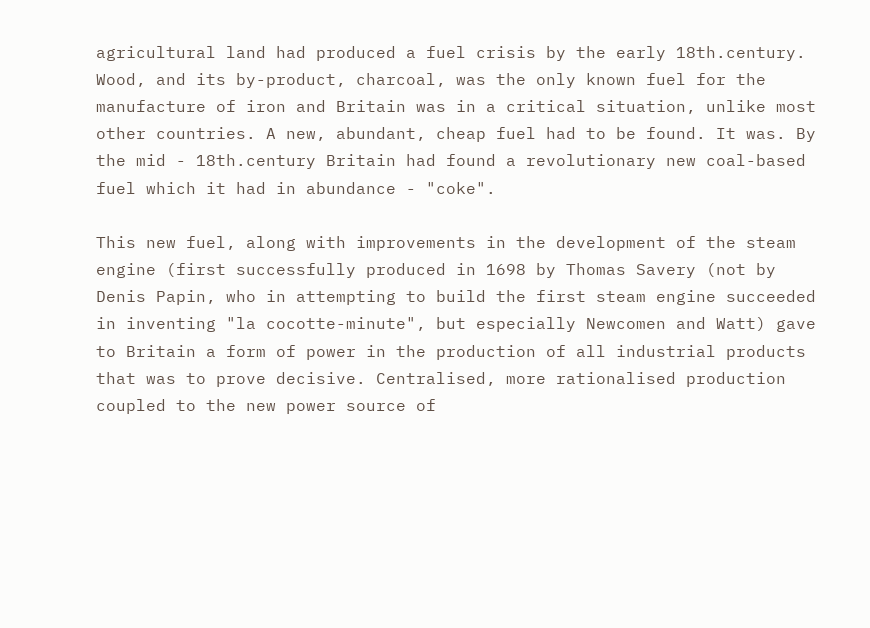agricultural land had produced a fuel crisis by the early 18th.century. Wood, and its by-product, charcoal, was the only known fuel for the manufacture of iron and Britain was in a critical situation, unlike most other countries. A new, abundant, cheap fuel had to be found. It was. By the mid - 18th.century Britain had found a revolutionary new coal-based fuel which it had in abundance - "coke".

This new fuel, along with improvements in the development of the steam engine (first successfully produced in 1698 by Thomas Savery (not by Denis Papin, who in attempting to build the first steam engine succeeded in inventing "la cocotte-minute", but especially Newcomen and Watt) gave to Britain a form of power in the production of all industrial products that was to prove decisive. Centralised, more rationalised production coupled to the new power source of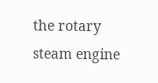the rotary steam engine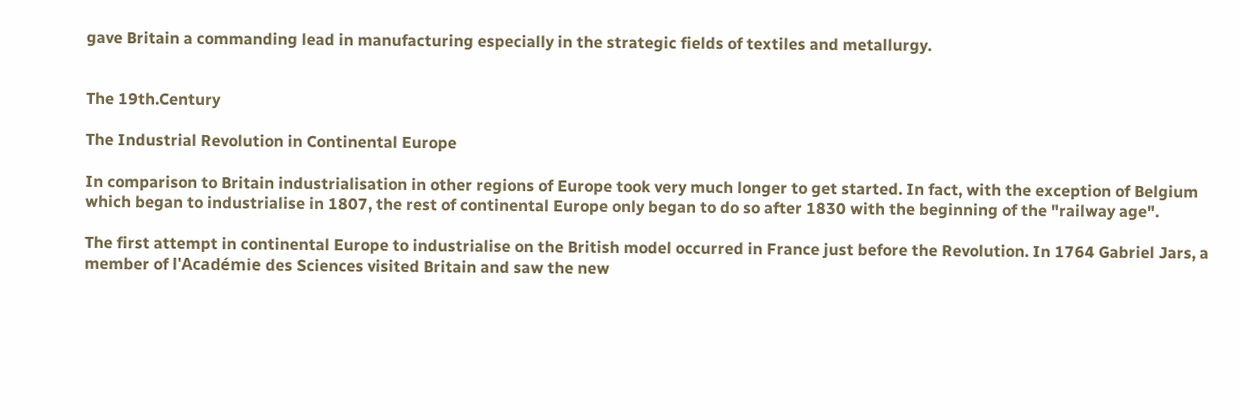gave Britain a commanding lead in manufacturing especially in the strategic fields of textiles and metallurgy.


The 19th.Century

The Industrial Revolution in Continental Europe

In comparison to Britain industrialisation in other regions of Europe took very much longer to get started. In fact, with the exception of Belgium which began to industrialise in 1807, the rest of continental Europe only began to do so after 1830 with the beginning of the "railway age".

The first attempt in continental Europe to industrialise on the British model occurred in France just before the Revolution. In 1764 Gabriel Jars, a member of l'Académie des Sciences visited Britain and saw the new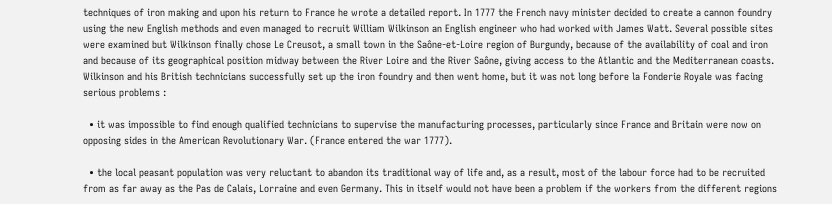techniques of iron making and upon his return to France he wrote a detailed report. In 1777 the French navy minister decided to create a cannon foundry using the new English methods and even managed to recruit William Wilkinson an English engineer who had worked with James Watt. Several possible sites were examined but Wilkinson finally chose Le Creusot, a small town in the Saône-et-Loire region of Burgundy, because of the availability of coal and iron and because of its geographical position midway between the River Loire and the River Saône, giving access to the Atlantic and the Mediterranean coasts. Wilkinson and his British technicians successfully set up the iron foundry and then went home, but it was not long before la Fonderie Royale was facing serious problems :

  • it was impossible to find enough qualified technicians to supervise the manufacturing processes, particularly since France and Britain were now on opposing sides in the American Revolutionary War. (France entered the war 1777).

  • the local peasant population was very reluctant to abandon its traditional way of life and, as a result, most of the labour force had to be recruited from as far away as the Pas de Calais, Lorraine and even Germany. This in itself would not have been a problem if the workers from the different regions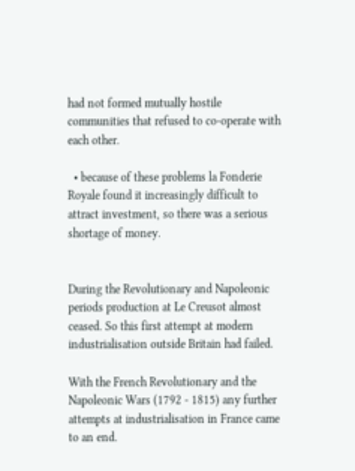had not formed mutually hostile communities that refused to co-operate with each other.

  • because of these problems la Fonderie Royale found it increasingly difficult to attract investment, so there was a serious shortage of money.


During the Revolutionary and Napoleonic periods production at Le Creusot almost ceased. So this first attempt at modern industrialisation outside Britain had failed.

With the French Revolutionary and the Napoleonic Wars (1792 - 1815) any further attempts at industrialisation in France came to an end.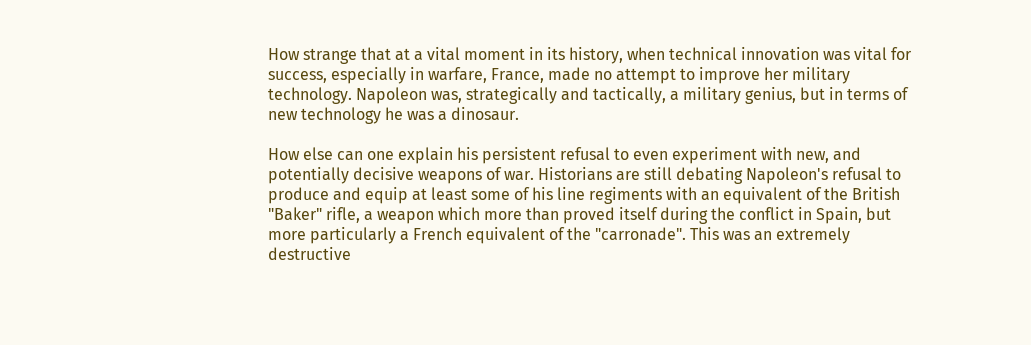How strange that at a vital moment in its history, when technical innovation was vital for success, especially in warfare, France, made no attempt to improve her military technology. Napoleon was, strategically and tactically, a military genius, but in terms of new technology he was a dinosaur.

How else can one explain his persistent refusal to even experiment with new, and potentially decisive weapons of war. Historians are still debating Napoleon's refusal to produce and equip at least some of his line regiments with an equivalent of the British "Baker" rifle, a weapon which more than proved itself during the conflict in Spain, but more particularly a French equivalent of the "carronade". This was an extremely destructive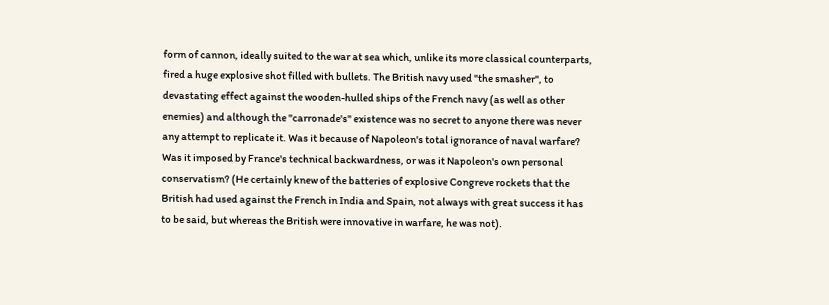form of cannon, ideally suited to the war at sea which, unlike its more classical counterparts, fired a huge explosive shot filled with bullets. The British navy used "the smasher", to devastating effect against the wooden-hulled ships of the French navy (as well as other enemies) and although the "carronade's" existence was no secret to anyone there was never any attempt to replicate it. Was it because of Napoleon's total ignorance of naval warfare? Was it imposed by France's technical backwardness, or was it Napoleon's own personal conservatism? (He certainly knew of the batteries of explosive Congreve rockets that the British had used against the French in India and Spain, not always with great success it has to be said, but whereas the British were innovative in warfare, he was not).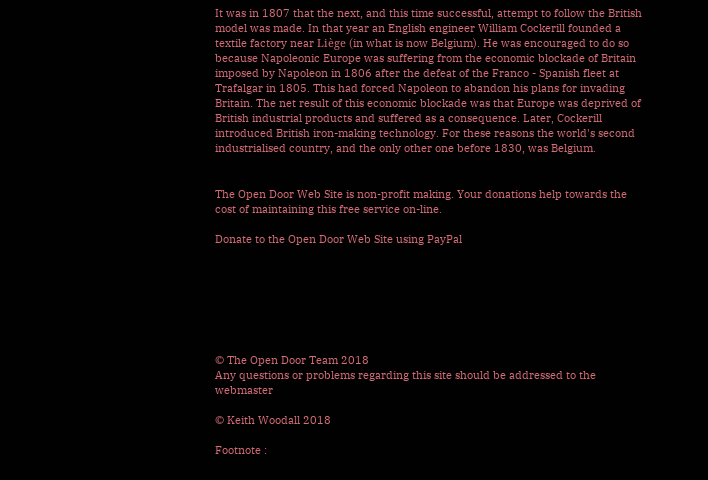It was in 1807 that the next, and this time successful, attempt to follow the British model was made. In that year an English engineer William Cockerill founded a textile factory near Liège (in what is now Belgium). He was encouraged to do so because Napoleonic Europe was suffering from the economic blockade of Britain imposed by Napoleon in 1806 after the defeat of the Franco - Spanish fleet at Trafalgar in 1805. This had forced Napoleon to abandon his plans for invading Britain. The net result of this economic blockade was that Europe was deprived of British industrial products and suffered as a consequence. Later, Cockerill introduced British iron-making technology. For these reasons the world's second industrialised country, and the only other one before 1830, was Belgium.


The Open Door Web Site is non-profit making. Your donations help towards the cost of maintaining this free service on-line.

Donate to the Open Door Web Site using PayPal







© The Open Door Team 2018
Any questions or problems regarding this site should be addressed to the webmaster

© Keith Woodall 2018

Footnote :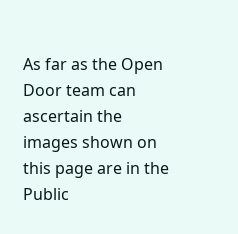As far as the Open Door team can ascertain the images shown on this page are in the Public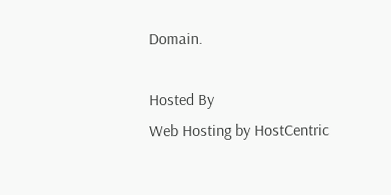Domain.

Hosted By
Web Hosting by HostCentric